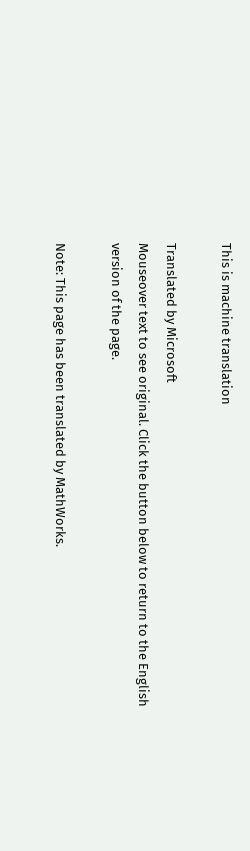This is machine translation

Translated by Microsoft
Mouseover text to see original. Click the button below to return to the English version of the page.

Note: This page has been translated by MathWorks.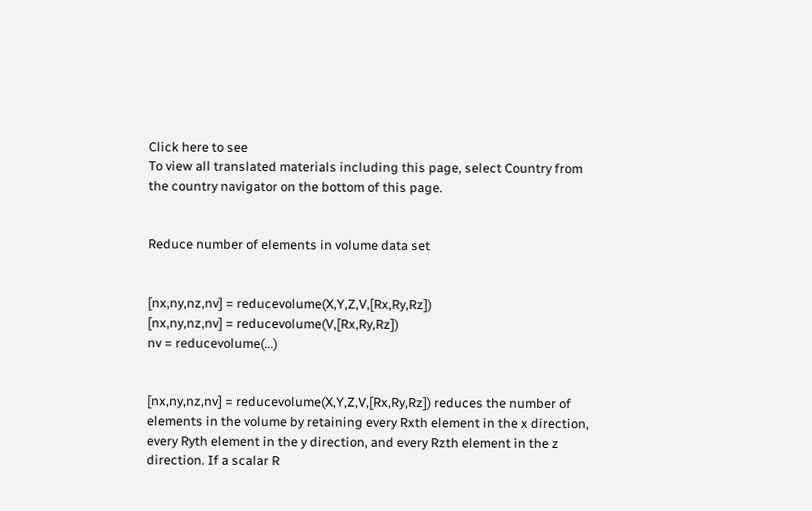Click here to see
To view all translated materials including this page, select Country from the country navigator on the bottom of this page.


Reduce number of elements in volume data set


[nx,ny,nz,nv] = reducevolume(X,Y,Z,V,[Rx,Ry,Rz])
[nx,ny,nz,nv] = reducevolume(V,[Rx,Ry,Rz])
nv = reducevolume(...)


[nx,ny,nz,nv] = reducevolume(X,Y,Z,V,[Rx,Ry,Rz]) reduces the number of elements in the volume by retaining every Rxth element in the x direction, every Ryth element in the y direction, and every Rzth element in the z direction. If a scalar R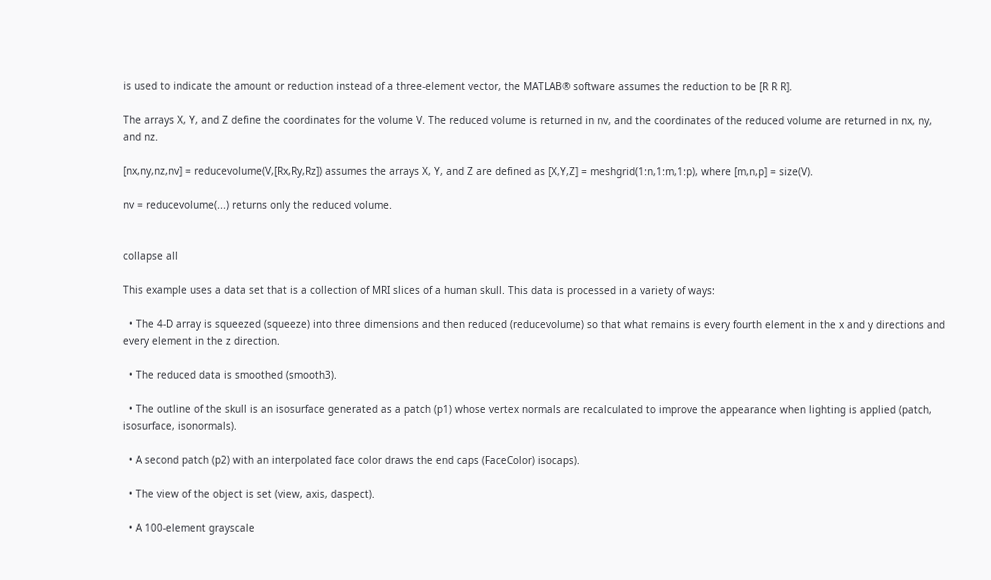is used to indicate the amount or reduction instead of a three-element vector, the MATLAB® software assumes the reduction to be [R R R].

The arrays X, Y, and Z define the coordinates for the volume V. The reduced volume is returned in nv, and the coordinates of the reduced volume are returned in nx, ny, and nz.

[nx,ny,nz,nv] = reducevolume(V,[Rx,Ry,Rz]) assumes the arrays X, Y, and Z are defined as [X,Y,Z] = meshgrid(1:n,1:m,1:p), where [m,n,p] = size(V).

nv = reducevolume(...) returns only the reduced volume.


collapse all

This example uses a data set that is a collection of MRI slices of a human skull. This data is processed in a variety of ways:

  • The 4-D array is squeezed (squeeze) into three dimensions and then reduced (reducevolume) so that what remains is every fourth element in the x and y directions and every element in the z direction.

  • The reduced data is smoothed (smooth3).

  • The outline of the skull is an isosurface generated as a patch (p1) whose vertex normals are recalculated to improve the appearance when lighting is applied (patch, isosurface, isonormals).

  • A second patch (p2) with an interpolated face color draws the end caps (FaceColor) isocaps).

  • The view of the object is set (view, axis, daspect).

  • A 100-element grayscale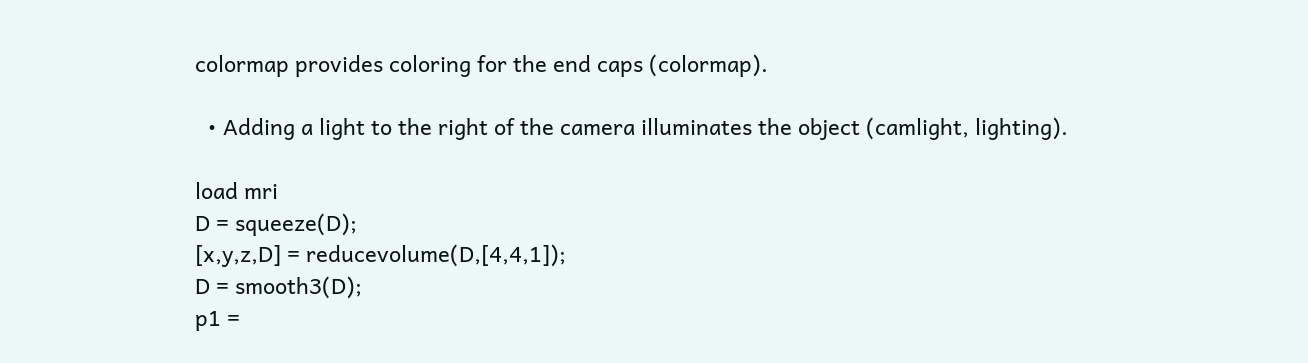colormap provides coloring for the end caps (colormap).

  • Adding a light to the right of the camera illuminates the object (camlight, lighting).

load mri
D = squeeze(D);
[x,y,z,D] = reducevolume(D,[4,4,1]);
D = smooth3(D);
p1 =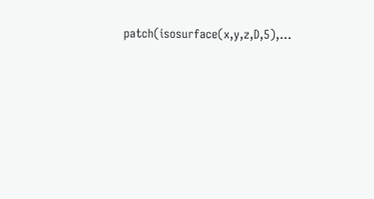patch(isosurface(x,y,z,D,5),...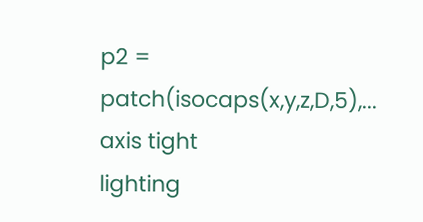p2 = patch(isocaps(x,y,z,D,5),...
axis tight
lighting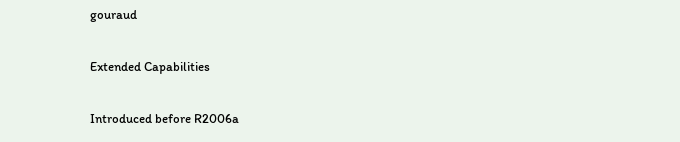gouraud

Extended Capabilities

Introduced before R2006a